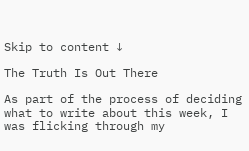Skip to content ↓

The Truth Is Out There

As part of the process of deciding what to write about this week, I was flicking through my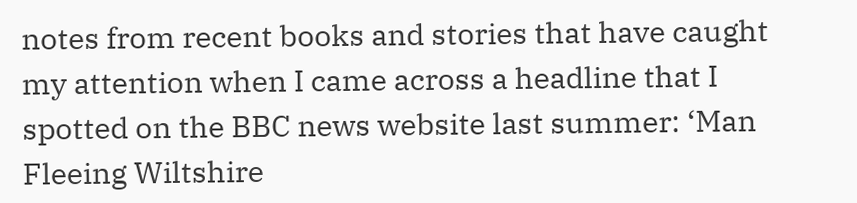notes from recent books and stories that have caught my attention when I came across a headline that I spotted on the BBC news website last summer: ‘Man Fleeing Wiltshire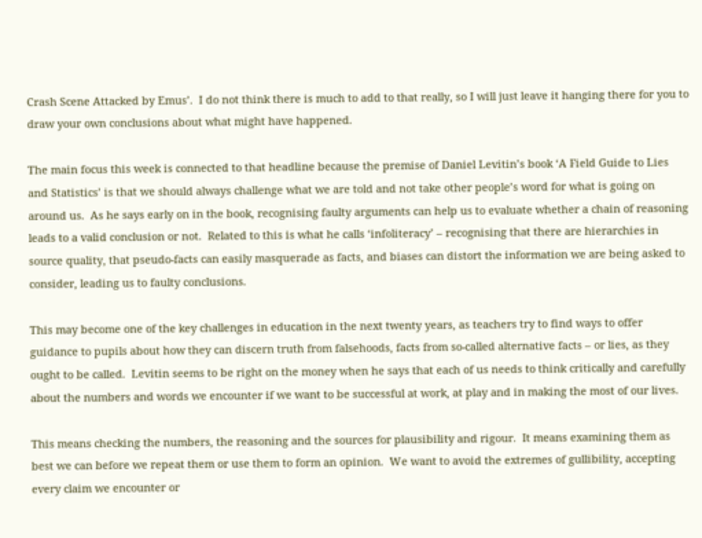Crash Scene Attacked by Emus’.  I do not think there is much to add to that really, so I will just leave it hanging there for you to draw your own conclusions about what might have happened.

The main focus this week is connected to that headline because the premise of Daniel Levitin’s book ‘A Field Guide to Lies and Statistics’ is that we should always challenge what we are told and not take other people’s word for what is going on around us.  As he says early on in the book, recognising faulty arguments can help us to evaluate whether a chain of reasoning leads to a valid conclusion or not.  Related to this is what he calls ‘infoliteracy’ – recognising that there are hierarchies in source quality, that pseudo-facts can easily masquerade as facts, and biases can distort the information we are being asked to consider, leading us to faulty conclusions.

This may become one of the key challenges in education in the next twenty years, as teachers try to find ways to offer guidance to pupils about how they can discern truth from falsehoods, facts from so-called alternative facts – or lies, as they ought to be called.  Levitin seems to be right on the money when he says that each of us needs to think critically and carefully about the numbers and words we encounter if we want to be successful at work, at play and in making the most of our lives.

This means checking the numbers, the reasoning and the sources for plausibility and rigour.  It means examining them as best we can before we repeat them or use them to form an opinion.  We want to avoid the extremes of gullibility, accepting every claim we encounter or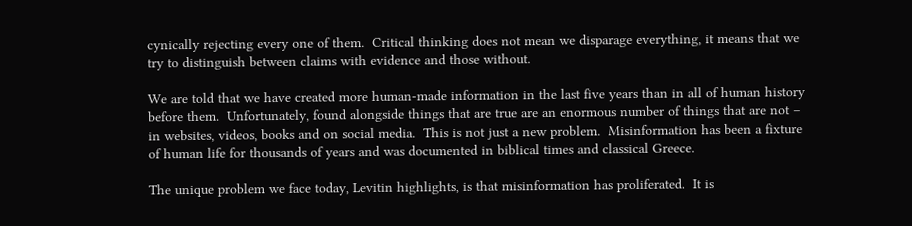cynically rejecting every one of them.  Critical thinking does not mean we disparage everything, it means that we try to distinguish between claims with evidence and those without.

We are told that we have created more human-made information in the last five years than in all of human history before them.  Unfortunately, found alongside things that are true are an enormous number of things that are not – in websites, videos, books and on social media.  This is not just a new problem.  Misinformation has been a fixture of human life for thousands of years and was documented in biblical times and classical Greece.

The unique problem we face today, Levitin highlights, is that misinformation has proliferated.  It is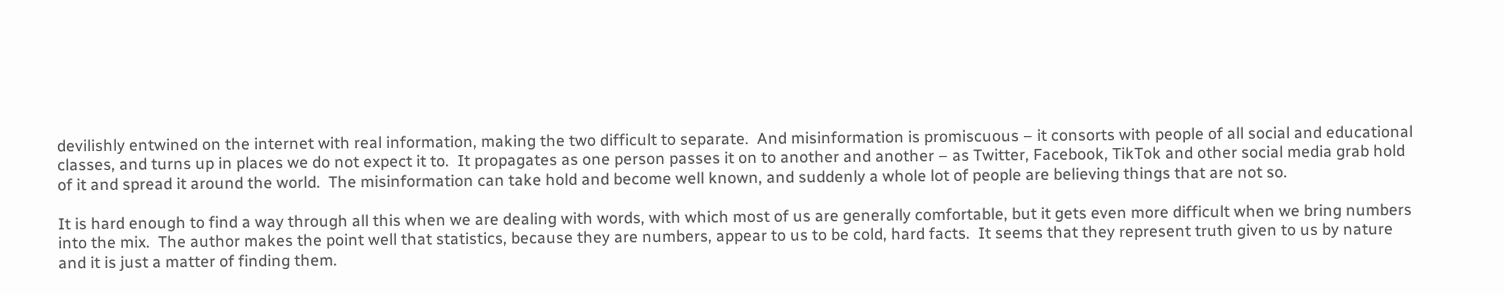devilishly entwined on the internet with real information, making the two difficult to separate.  And misinformation is promiscuous – it consorts with people of all social and educational classes, and turns up in places we do not expect it to.  It propagates as one person passes it on to another and another – as Twitter, Facebook, TikTok and other social media grab hold of it and spread it around the world.  The misinformation can take hold and become well known, and suddenly a whole lot of people are believing things that are not so.

It is hard enough to find a way through all this when we are dealing with words, with which most of us are generally comfortable, but it gets even more difficult when we bring numbers into the mix.  The author makes the point well that statistics, because they are numbers, appear to us to be cold, hard facts.  It seems that they represent truth given to us by nature and it is just a matter of finding them.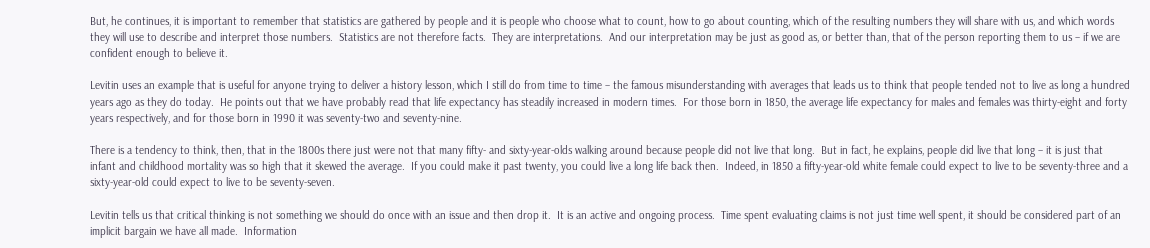But, he continues, it is important to remember that statistics are gathered by people and it is people who choose what to count, how to go about counting, which of the resulting numbers they will share with us, and which words they will use to describe and interpret those numbers.  Statistics are not therefore facts.  They are interpretations.  And our interpretation may be just as good as, or better than, that of the person reporting them to us – if we are confident enough to believe it.

Levitin uses an example that is useful for anyone trying to deliver a history lesson, which I still do from time to time – the famous misunderstanding with averages that leads us to think that people tended not to live as long a hundred years ago as they do today.  He points out that we have probably read that life expectancy has steadily increased in modern times.  For those born in 1850, the average life expectancy for males and females was thirty-eight and forty years respectively, and for those born in 1990 it was seventy-two and seventy-nine.

There is a tendency to think, then, that in the 1800s there just were not that many fifty- and sixty-year-olds walking around because people did not live that long.  But in fact, he explains, people did live that long – it is just that infant and childhood mortality was so high that it skewed the average.  If you could make it past twenty, you could live a long life back then.  Indeed, in 1850 a fifty-year-old white female could expect to live to be seventy-three and a sixty-year-old could expect to live to be seventy-seven.

Levitin tells us that critical thinking is not something we should do once with an issue and then drop it.  It is an active and ongoing process.  Time spent evaluating claims is not just time well spent, it should be considered part of an implicit bargain we have all made.  Information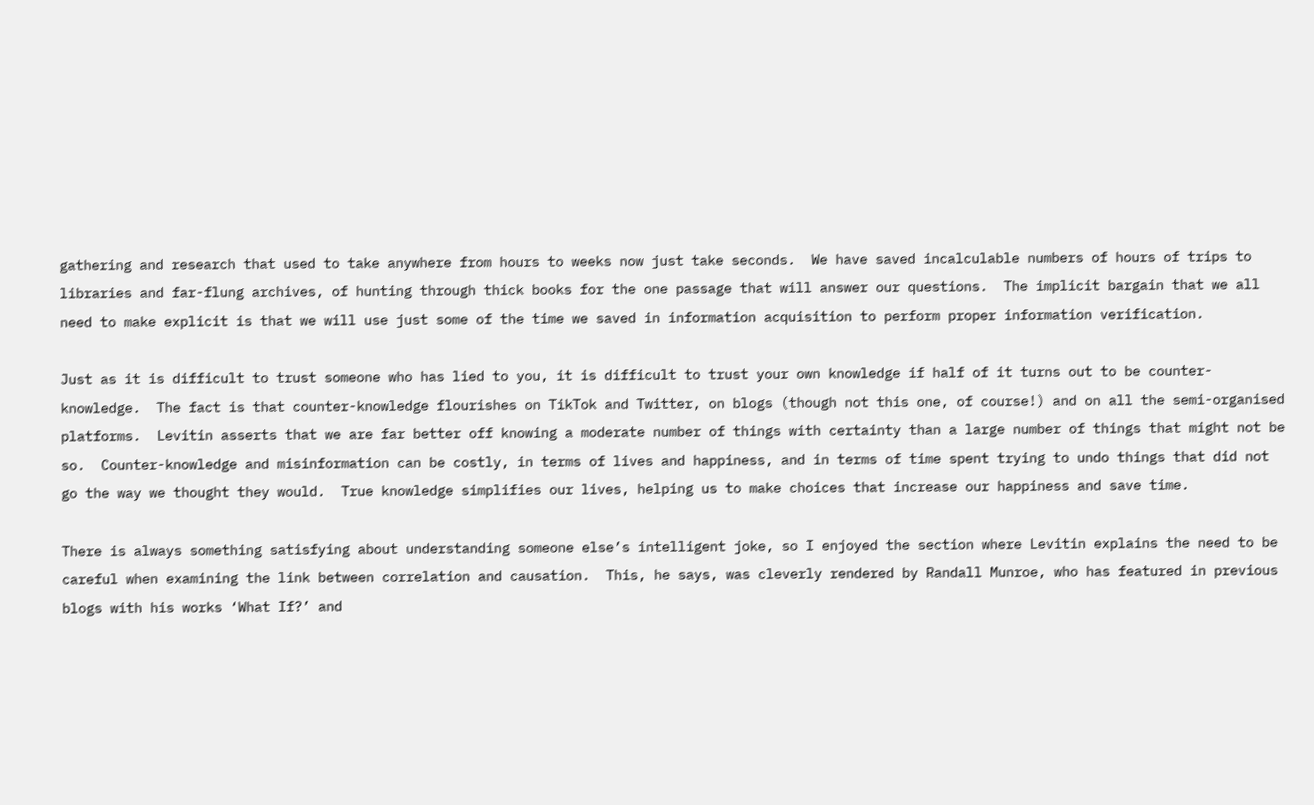gathering and research that used to take anywhere from hours to weeks now just take seconds.  We have saved incalculable numbers of hours of trips to libraries and far-flung archives, of hunting through thick books for the one passage that will answer our questions.  The implicit bargain that we all need to make explicit is that we will use just some of the time we saved in information acquisition to perform proper information verification.

Just as it is difficult to trust someone who has lied to you, it is difficult to trust your own knowledge if half of it turns out to be counter-knowledge.  The fact is that counter-knowledge flourishes on TikTok and Twitter, on blogs (though not this one, of course!) and on all the semi-organised platforms.  Levitin asserts that we are far better off knowing a moderate number of things with certainty than a large number of things that might not be so.  Counter-knowledge and misinformation can be costly, in terms of lives and happiness, and in terms of time spent trying to undo things that did not go the way we thought they would.  True knowledge simplifies our lives, helping us to make choices that increase our happiness and save time.

There is always something satisfying about understanding someone else’s intelligent joke, so I enjoyed the section where Levitin explains the need to be careful when examining the link between correlation and causation.  This, he says, was cleverly rendered by Randall Munroe, who has featured in previous blogs with his works ‘What If?’ and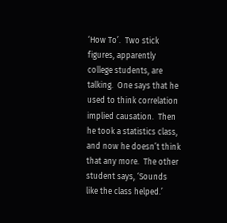‘How To’.  Two stick figures, apparently college students, are talking.  One says that he used to think correlation implied causation.  Then he took a statistics class, and now he doesn’t think that any more.  The other student says, ‘Sounds like the class helped.’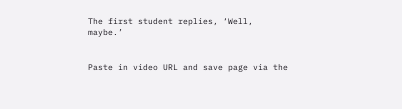The first student replies, ‘Well, maybe.’


Paste in video URL and save page via the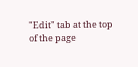"Edit" tab at the top of the page